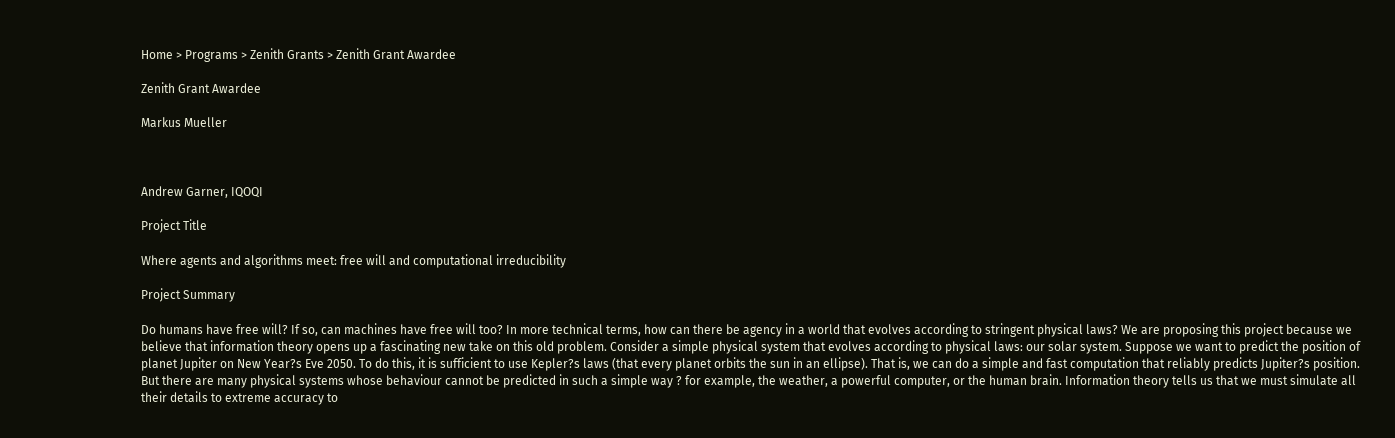Home > Programs > Zenith Grants > Zenith Grant Awardee

Zenith Grant Awardee

Markus Mueller



Andrew Garner, IQOQI

Project Title

Where agents and algorithms meet: free will and computational irreducibility

Project Summary

Do humans have free will? If so, can machines have free will too? In more technical terms, how can there be agency in a world that evolves according to stringent physical laws? We are proposing this project because we believe that information theory opens up a fascinating new take on this old problem. Consider a simple physical system that evolves according to physical laws: our solar system. Suppose we want to predict the position of planet Jupiter on New Year?s Eve 2050. To do this, it is sufficient to use Kepler?s laws (that every planet orbits the sun in an ellipse). That is, we can do a simple and fast computation that reliably predicts Jupiter?s position. But there are many physical systems whose behaviour cannot be predicted in such a simple way ? for example, the weather, a powerful computer, or the human brain. Information theory tells us that we must simulate all their details to extreme accuracy to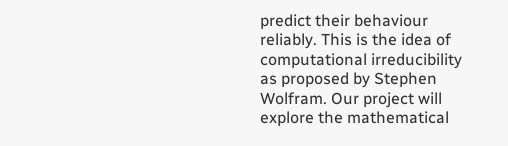predict their behaviour reliably. This is the idea of computational irreducibility as proposed by Stephen Wolfram. Our project will explore the mathematical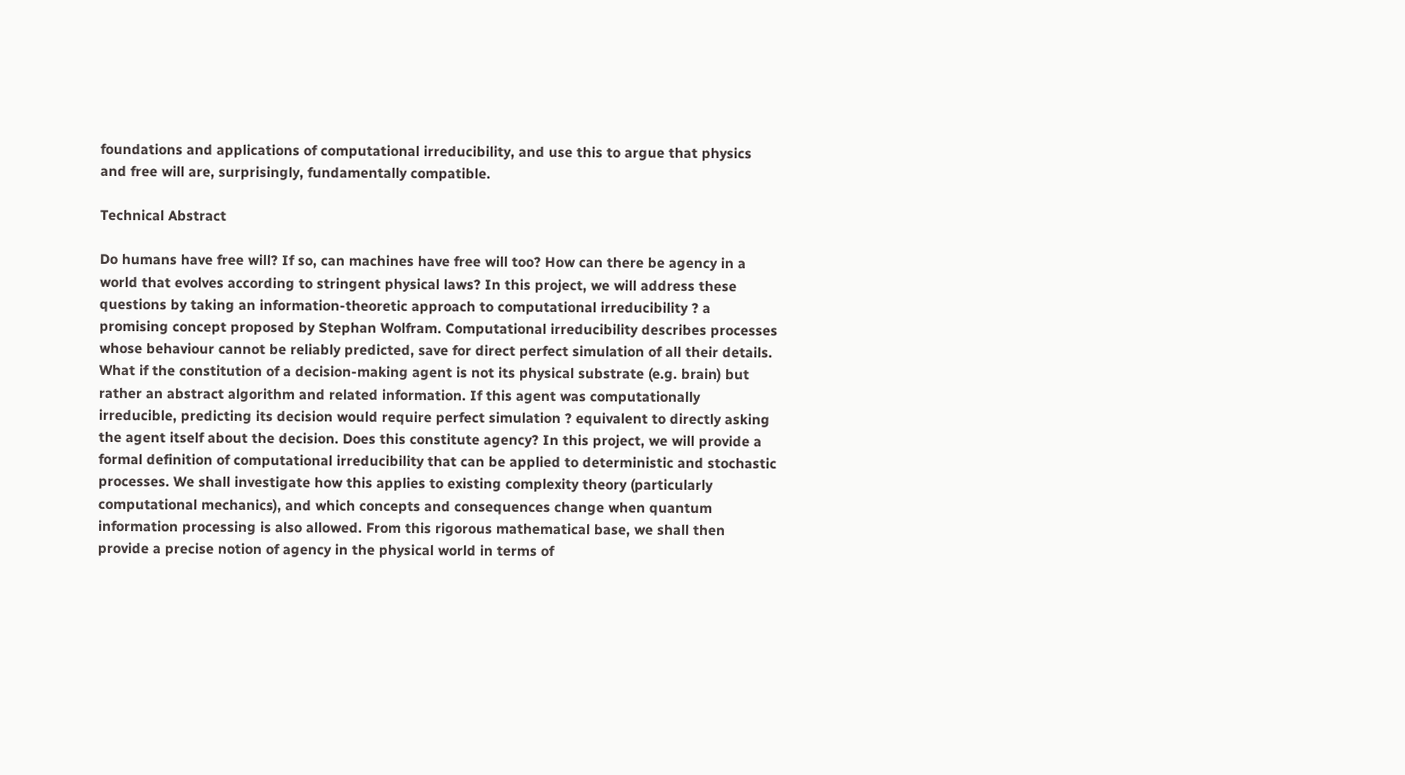foundations and applications of computational irreducibility, and use this to argue that physics and free will are, surprisingly, fundamentally compatible.

Technical Abstract

Do humans have free will? If so, can machines have free will too? How can there be agency in a world that evolves according to stringent physical laws? In this project, we will address these questions by taking an information-theoretic approach to computational irreducibility ? a promising concept proposed by Stephan Wolfram. Computational irreducibility describes processes whose behaviour cannot be reliably predicted, save for direct perfect simulation of all their details. What if the constitution of a decision-making agent is not its physical substrate (e.g. brain) but rather an abstract algorithm and related information. If this agent was computationally irreducible, predicting its decision would require perfect simulation ? equivalent to directly asking the agent itself about the decision. Does this constitute agency? In this project, we will provide a formal definition of computational irreducibility that can be applied to deterministic and stochastic processes. We shall investigate how this applies to existing complexity theory (particularly computational mechanics), and which concepts and consequences change when quantum information processing is also allowed. From this rigorous mathematical base, we shall then provide a precise notion of agency in the physical world in terms of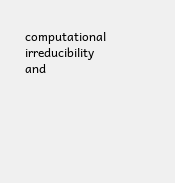computational irreducibility and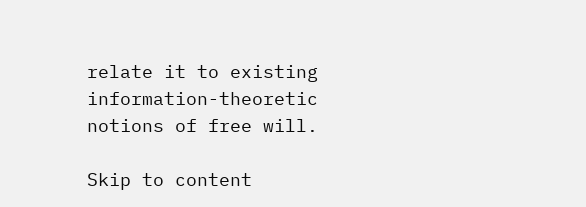relate it to existing information-theoretic notions of free will.

Skip to content